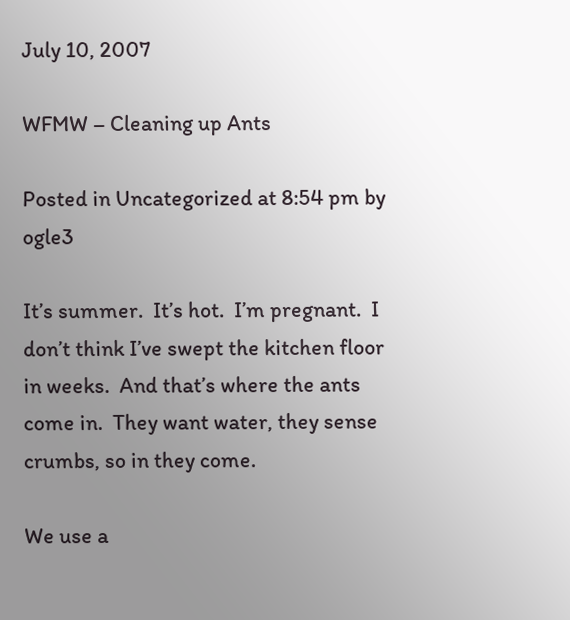July 10, 2007

WFMW – Cleaning up Ants

Posted in Uncategorized at 8:54 pm by ogle3

It’s summer.  It’s hot.  I’m pregnant.  I don’t think I’ve swept the kitchen floor in weeks.  And that’s where the ants come in.  They want water, they sense crumbs, so in they come.

We use a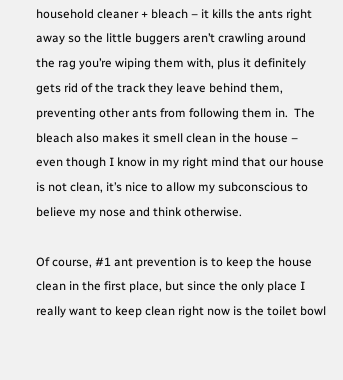household cleaner + bleach – it kills the ants right away so the little buggers aren’t crawling around the rag you’re wiping them with, plus it definitely gets rid of the track they leave behind them, preventing other ants from following them in.  The bleach also makes it smell clean in the house – even though I know in my right mind that our house is not clean, it’s nice to allow my subconscious to believe my nose and think otherwise.

Of course, #1 ant prevention is to keep the house clean in the first place, but since the only place I really want to keep clean right now is the toilet bowl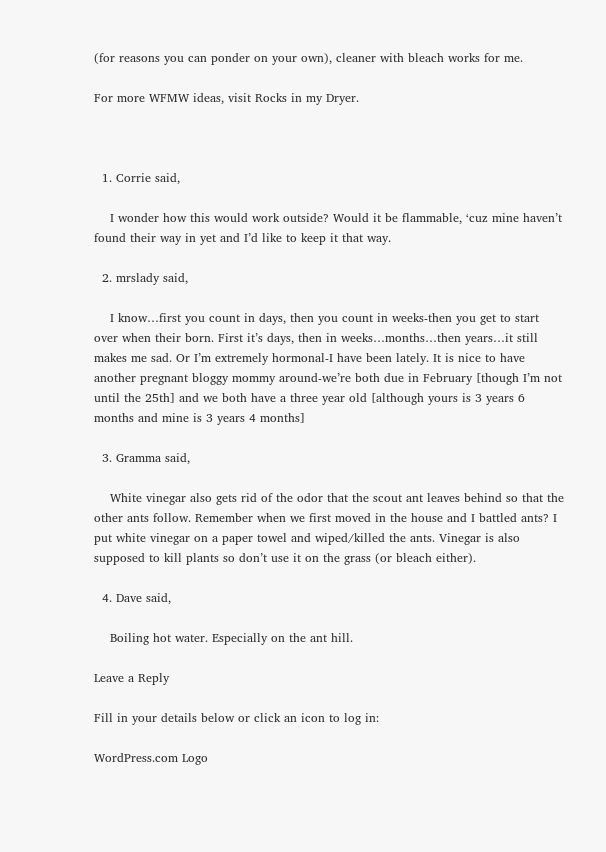(for reasons you can ponder on your own), cleaner with bleach works for me.

For more WFMW ideas, visit Rocks in my Dryer.



  1. Corrie said,

    I wonder how this would work outside? Would it be flammable, ‘cuz mine haven’t found their way in yet and I’d like to keep it that way.

  2. mrslady said,

    I know…first you count in days, then you count in weeks-then you get to start over when their born. First it’s days, then in weeks…months…then years…it still makes me sad. Or I’m extremely hormonal-I have been lately. It is nice to have another pregnant bloggy mommy around-we’re both due in February [though I’m not until the 25th] and we both have a three year old [although yours is 3 years 6 months and mine is 3 years 4 months]

  3. Gramma said,

    White vinegar also gets rid of the odor that the scout ant leaves behind so that the other ants follow. Remember when we first moved in the house and I battled ants? I put white vinegar on a paper towel and wiped/killed the ants. Vinegar is also supposed to kill plants so don’t use it on the grass (or bleach either).

  4. Dave said,

    Boiling hot water. Especially on the ant hill.

Leave a Reply

Fill in your details below or click an icon to log in:

WordPress.com Logo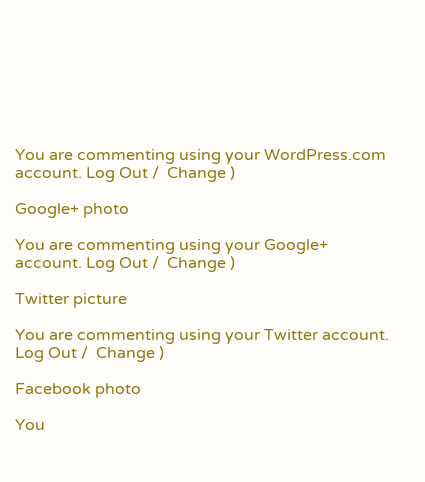You are commenting using your WordPress.com account. Log Out /  Change )

Google+ photo

You are commenting using your Google+ account. Log Out /  Change )

Twitter picture

You are commenting using your Twitter account. Log Out /  Change )

Facebook photo

You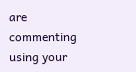are commenting using your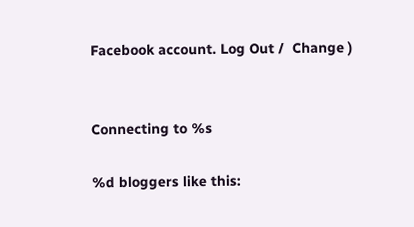Facebook account. Log Out /  Change )


Connecting to %s

%d bloggers like this: